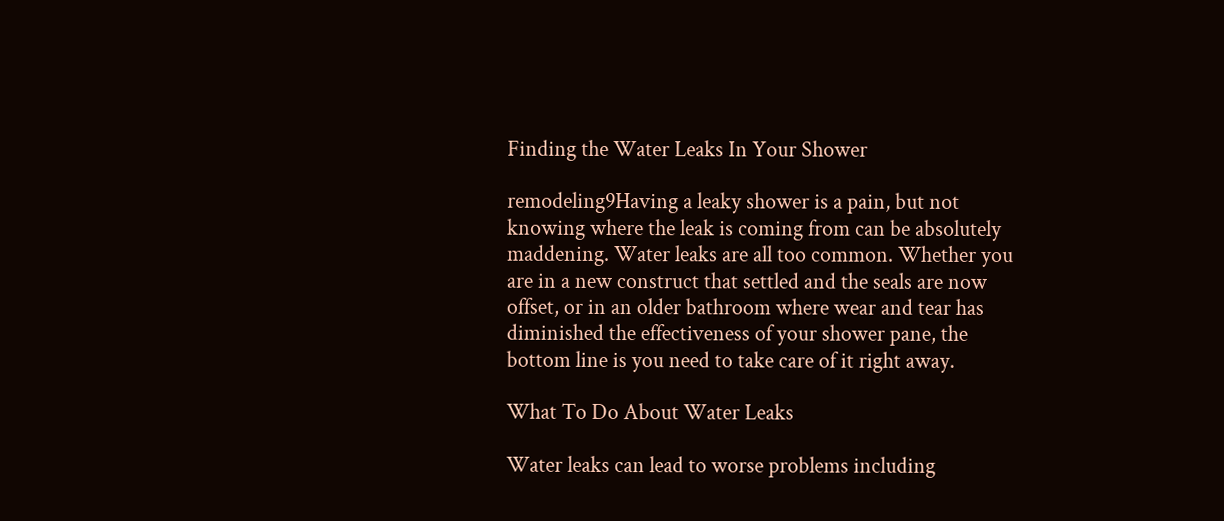Finding the Water Leaks In Your Shower

remodeling9Having a leaky shower is a pain, but not knowing where the leak is coming from can be absolutely maddening. Water leaks are all too common. Whether you are in a new construct that settled and the seals are now offset, or in an older bathroom where wear and tear has diminished the effectiveness of your shower pane, the bottom line is you need to take care of it right away.

What To Do About Water Leaks

Water leaks can lead to worse problems including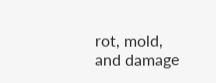rot, mold, and damage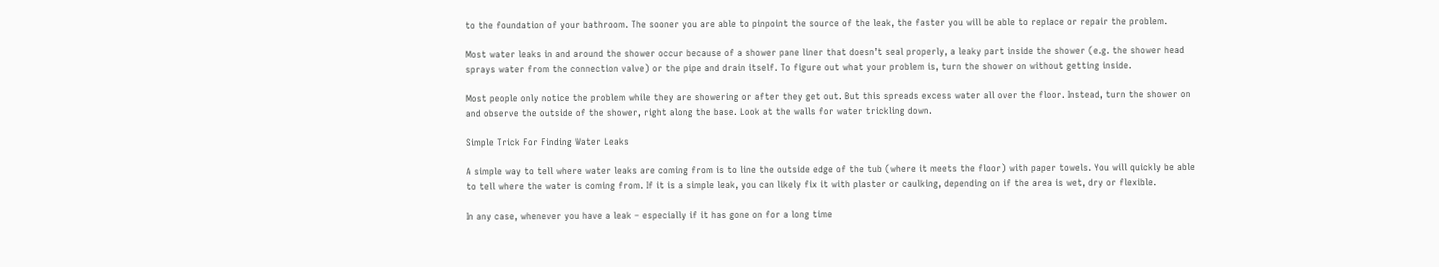to the foundation of your bathroom. The sooner you are able to pinpoint the source of the leak, the faster you will be able to replace or repair the problem.

Most water leaks in and around the shower occur because of a shower pane liner that doesn’t seal properly, a leaky part inside the shower (e.g. the shower head sprays water from the connection valve) or the pipe and drain itself. To figure out what your problem is, turn the shower on without getting inside.

Most people only notice the problem while they are showering or after they get out. But this spreads excess water all over the floor. Instead, turn the shower on and observe the outside of the shower, right along the base. Look at the walls for water trickling down.

Simple Trick For Finding Water Leaks

A simple way to tell where water leaks are coming from is to line the outside edge of the tub (where it meets the floor) with paper towels. You will quickly be able to tell where the water is coming from. If it is a simple leak, you can likely fix it with plaster or caulking, depending on if the area is wet, dry or flexible.

In any case, whenever you have a leak – especially if it has gone on for a long time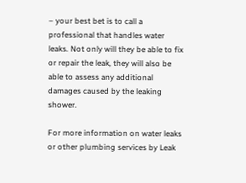– your best bet is to call a professional that handles water leaks. Not only will they be able to fix or repair the leak, they will also be able to assess any additional damages caused by the leaking shower.

For more information on water leaks or other plumbing services by Leak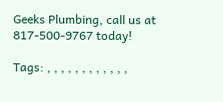Geeks Plumbing, call us at 817-500-9767 today!

Tags: , , , , , , , , , , , ,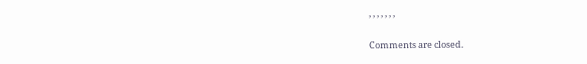, , , , , , ,

Comments are closed.